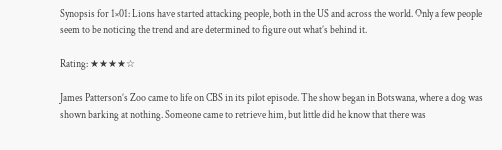Synopsis for 1×01: Lions have started attacking people, both in the US and across the world. Only a few people seem to be noticing the trend and are determined to figure out what’s behind it.

Rating: ★★★★☆

James Patterson’s Zoo came to life on CBS in its pilot episode. The show began in Botswana, where a dog was shown barking at nothing. Someone came to retrieve him, but little did he know that there was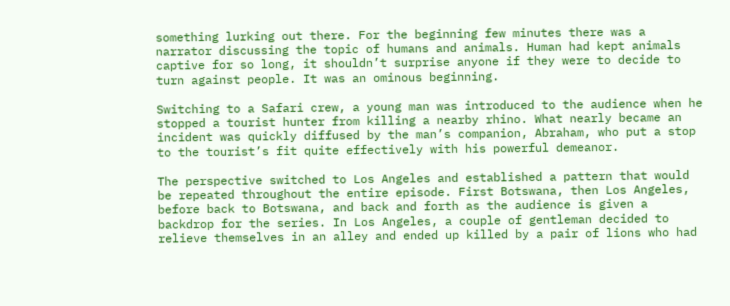something lurking out there. For the beginning few minutes there was a narrator discussing the topic of humans and animals. Human had kept animals captive for so long, it shouldn’t surprise anyone if they were to decide to turn against people. It was an ominous beginning.

Switching to a Safari crew, a young man was introduced to the audience when he stopped a tourist hunter from killing a nearby rhino. What nearly became an incident was quickly diffused by the man’s companion, Abraham, who put a stop to the tourist’s fit quite effectively with his powerful demeanor.

The perspective switched to Los Angeles and established a pattern that would be repeated throughout the entire episode. First Botswana, then Los Angeles, before back to Botswana, and back and forth as the audience is given a backdrop for the series. In Los Angeles, a couple of gentleman decided to relieve themselves in an alley and ended up killed by a pair of lions who had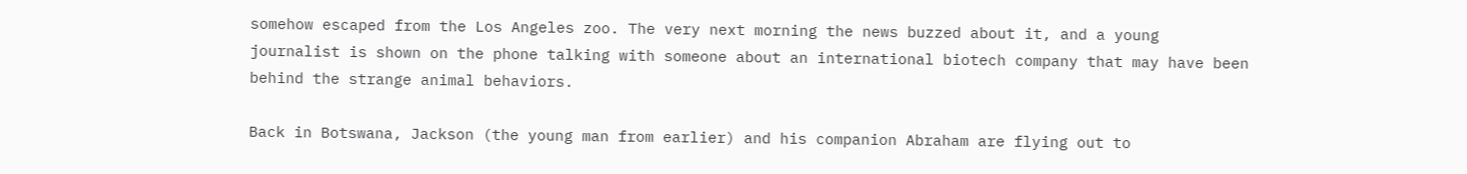somehow escaped from the Los Angeles zoo. The very next morning the news buzzed about it, and a young journalist is shown on the phone talking with someone about an international biotech company that may have been behind the strange animal behaviors.

Back in Botswana, Jackson (the young man from earlier) and his companion Abraham are flying out to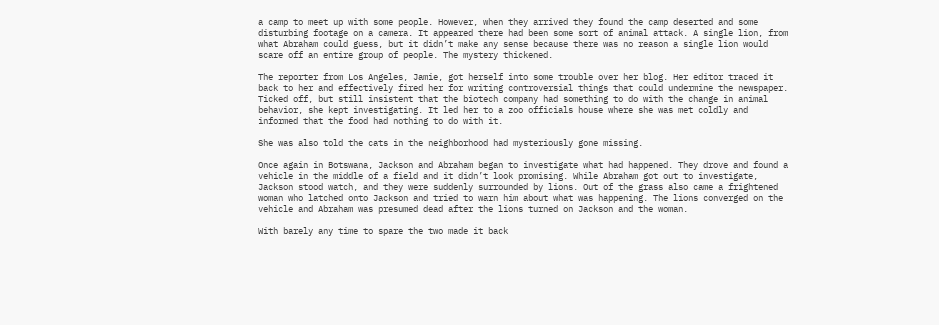a camp to meet up with some people. However, when they arrived they found the camp deserted and some disturbing footage on a camera. It appeared there had been some sort of animal attack. A single lion, from what Abraham could guess, but it didn’t make any sense because there was no reason a single lion would scare off an entire group of people. The mystery thickened.

The reporter from Los Angeles, Jamie, got herself into some trouble over her blog. Her editor traced it back to her and effectively fired her for writing controversial things that could undermine the newspaper. Ticked off, but still insistent that the biotech company had something to do with the change in animal behavior, she kept investigating. It led her to a zoo officials house where she was met coldly and informed that the food had nothing to do with it.

She was also told the cats in the neighborhood had mysteriously gone missing.

Once again in Botswana, Jackson and Abraham began to investigate what had happened. They drove and found a vehicle in the middle of a field and it didn’t look promising. While Abraham got out to investigate, Jackson stood watch, and they were suddenly surrounded by lions. Out of the grass also came a frightened woman who latched onto Jackson and tried to warn him about what was happening. The lions converged on the vehicle and Abraham was presumed dead after the lions turned on Jackson and the woman.

With barely any time to spare the two made it back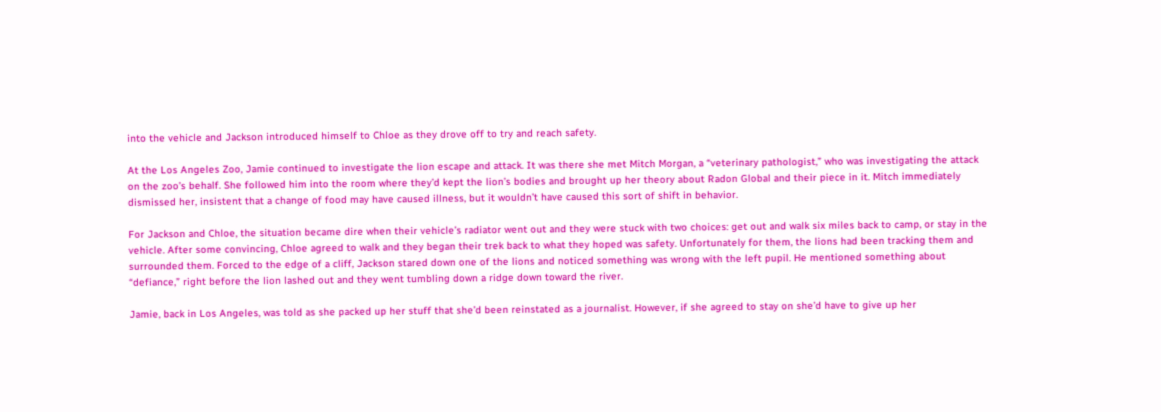into the vehicle and Jackson introduced himself to Chloe as they drove off to try and reach safety.

At the Los Angeles Zoo, Jamie continued to investigate the lion escape and attack. It was there she met Mitch Morgan, a “veterinary pathologist,” who was investigating the attack on the zoo’s behalf. She followed him into the room where they’d kept the lion’s bodies and brought up her theory about Radon Global and their piece in it. Mitch immediately dismissed her, insistent that a change of food may have caused illness, but it wouldn’t have caused this sort of shift in behavior.

For Jackson and Chloe, the situation became dire when their vehicle’s radiator went out and they were stuck with two choices: get out and walk six miles back to camp, or stay in the vehicle. After some convincing, Chloe agreed to walk and they began their trek back to what they hoped was safety. Unfortunately for them, the lions had been tracking them and surrounded them. Forced to the edge of a cliff, Jackson stared down one of the lions and noticed something was wrong with the left pupil. He mentioned something about “defiance,” right before the lion lashed out and they went tumbling down a ridge down toward the river.

Jamie, back in Los Angeles, was told as she packed up her stuff that she’d been reinstated as a journalist. However, if she agreed to stay on she’d have to give up her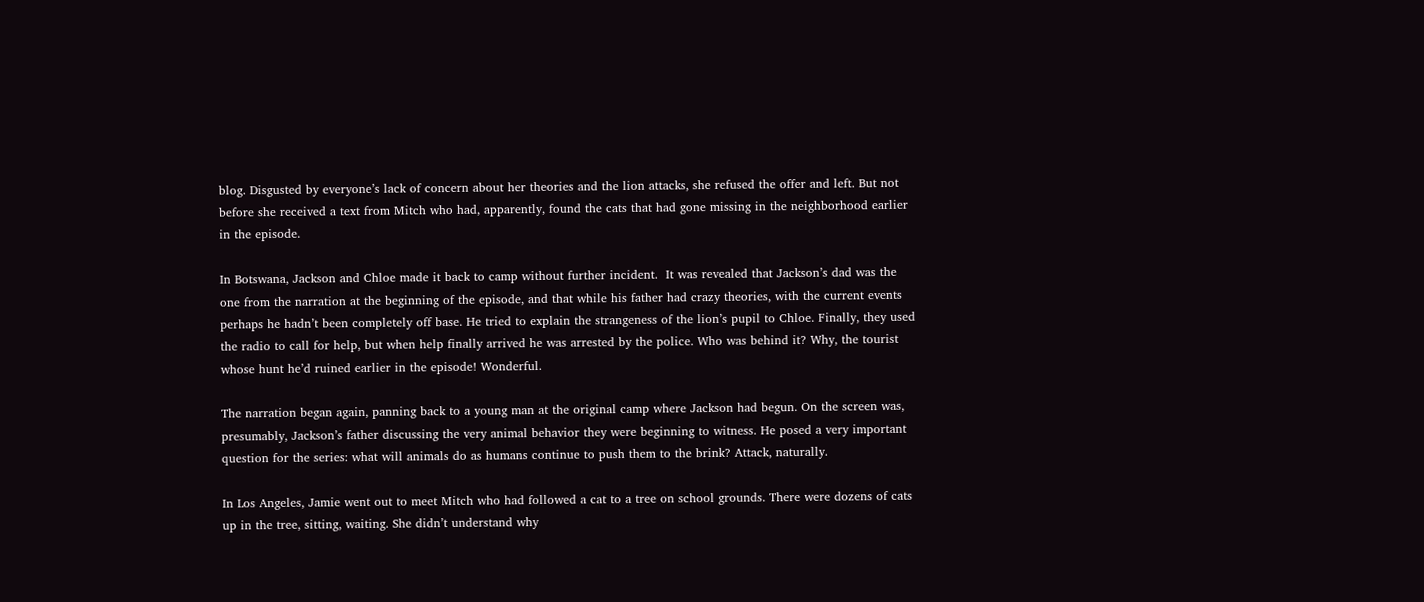blog. Disgusted by everyone’s lack of concern about her theories and the lion attacks, she refused the offer and left. But not before she received a text from Mitch who had, apparently, found the cats that had gone missing in the neighborhood earlier in the episode.

In Botswana, Jackson and Chloe made it back to camp without further incident.  It was revealed that Jackson’s dad was the one from the narration at the beginning of the episode, and that while his father had crazy theories, with the current events perhaps he hadn’t been completely off base. He tried to explain the strangeness of the lion’s pupil to Chloe. Finally, they used the radio to call for help, but when help finally arrived he was arrested by the police. Who was behind it? Why, the tourist whose hunt he’d ruined earlier in the episode! Wonderful.

The narration began again, panning back to a young man at the original camp where Jackson had begun. On the screen was, presumably, Jackson’s father discussing the very animal behavior they were beginning to witness. He posed a very important question for the series: what will animals do as humans continue to push them to the brink? Attack, naturally.

In Los Angeles, Jamie went out to meet Mitch who had followed a cat to a tree on school grounds. There were dozens of cats up in the tree, sitting, waiting. She didn’t understand why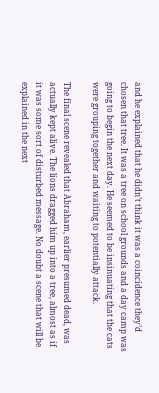and he explained that he didn’t think it was a coincidence they’d chosen that tree. It was a tree on school grounds and a day camp was going to begin the next day. He seemed to be insinuating that the cats were grouping together and waiting to potentially attack.

The final scene revealed that Abraham, earlier presumed dead, was actually kept alive. The lions dragged him up into a tree, almost as if it was some sort of disturbed message. No doubt a scene that will be explained in the next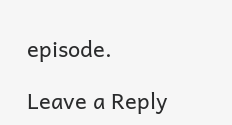episode.

Leave a Reply